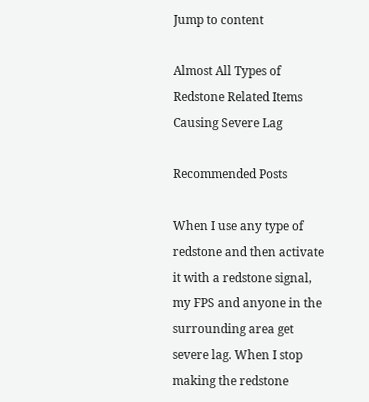Jump to content

Almost All Types of Redstone Related Items Causing Severe Lag

Recommended Posts

When I use any type of redstone and then activate it with a redstone signal, my FPS and anyone in the surrounding area get severe lag. When I stop making the redstone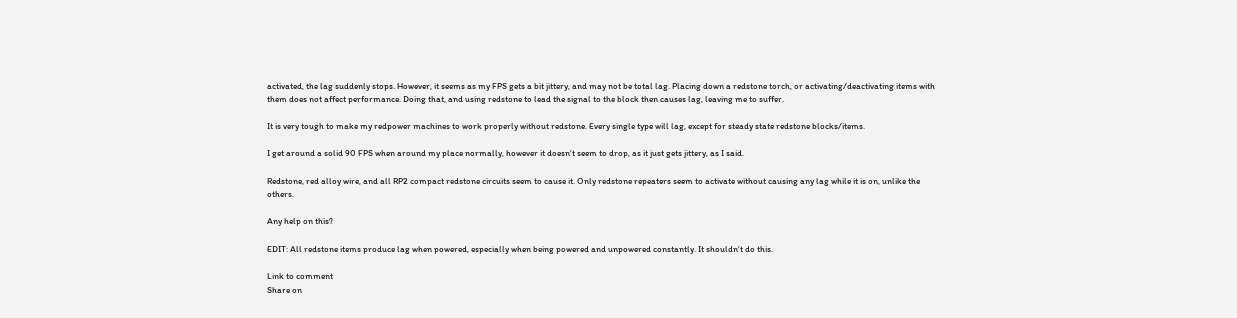activated, the lag suddenly stops. However, it seems as my FPS gets a bit jittery, and may not be total lag. Placing down a redstone torch, or activating/deactivating items with them does not affect performance. Doing that, and using redstone to lead the signal to the block then causes lag, leaving me to suffer.

It is very tough to make my redpower machines to work properly without redstone. Every single type will lag, except for steady state redstone blocks/items.

I get around a solid 90 FPS when around my place normally, however it doesn't seem to drop, as it just gets jittery, as I said.

Redstone, red alloy wire, and all RP2 compact redstone circuits seem to cause it. Only redstone repeaters seem to activate without causing any lag while it is on, unlike the others.

Any help on this?

EDIT: All redstone items produce lag when powered, especially when being powered and unpowered constantly. It shouldn't do this.

Link to comment
Share on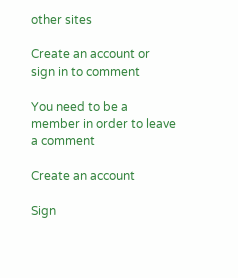other sites

Create an account or sign in to comment

You need to be a member in order to leave a comment

Create an account

Sign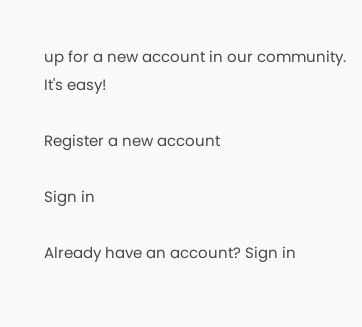up for a new account in our community. It's easy!

Register a new account

Sign in

Already have an account? Sign in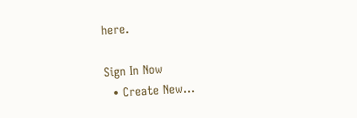here.

Sign In Now
  • Create New...